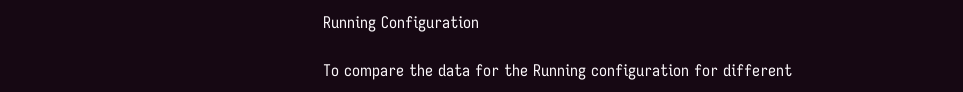Running Configuration

To compare the data for the Running configuration for different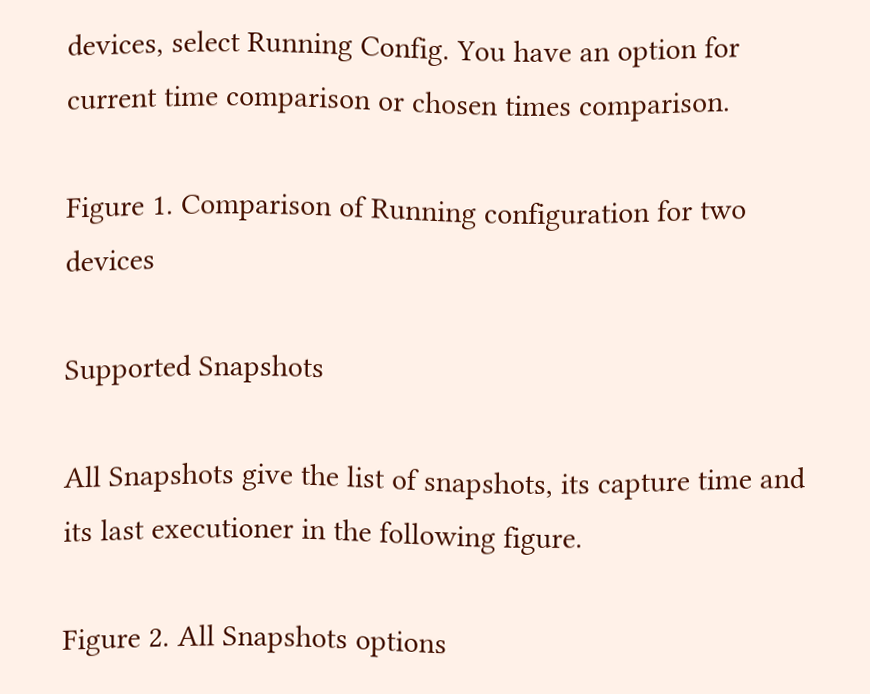devices, select Running Config. You have an option for current time comparison or chosen times comparison.

Figure 1. Comparison of Running configuration for two devices

Supported Snapshots

All Snapshots give the list of snapshots, its capture time and its last executioner in the following figure.

Figure 2. All Snapshots options